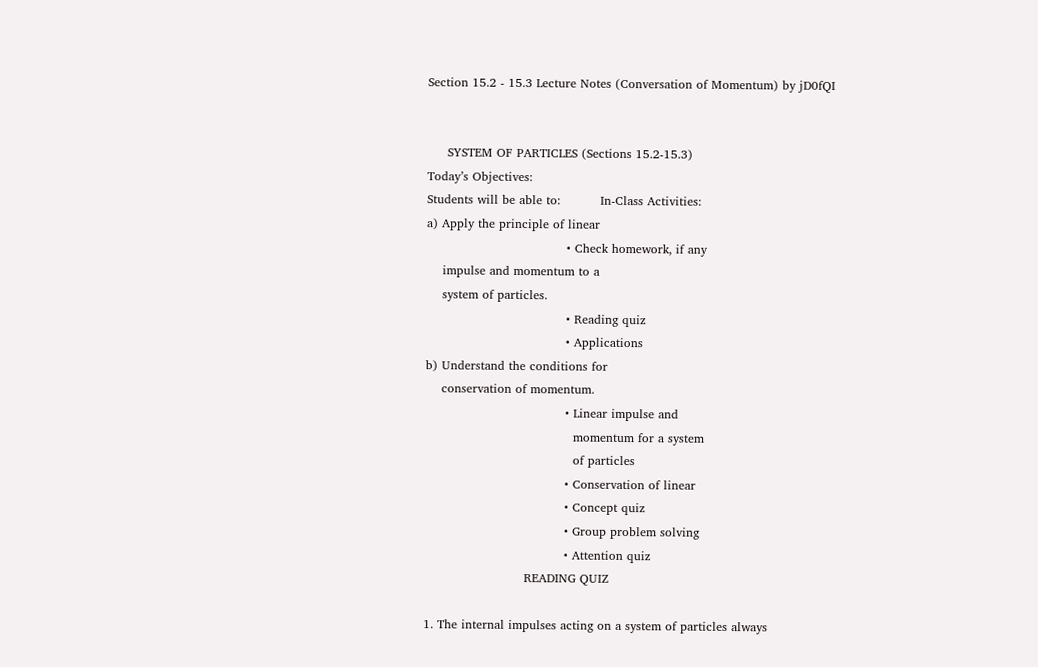Section 15.2 - 15.3 Lecture Notes (Conversation of Momentum) by jD0fQI


     SYSTEM OF PARTICLES (Sections 15.2-15.3)
Today’s Objectives:
Students will be able to:          In-Class Activities:
a) Apply the principle of linear
                                   • Check homework, if any
    impulse and momentum to a
    system of particles.
                                   • Reading quiz
                                   • Applications
b) Understand the conditions for
    conservation of momentum.
                                   • Linear impulse and
                                     momentum for a system
                                     of particles
                                   • Conservation of linear
                                   • Concept quiz
                                   • Group problem solving
                                   • Attention quiz
                         READING QUIZ

1. The internal impulses acting on a system of particles always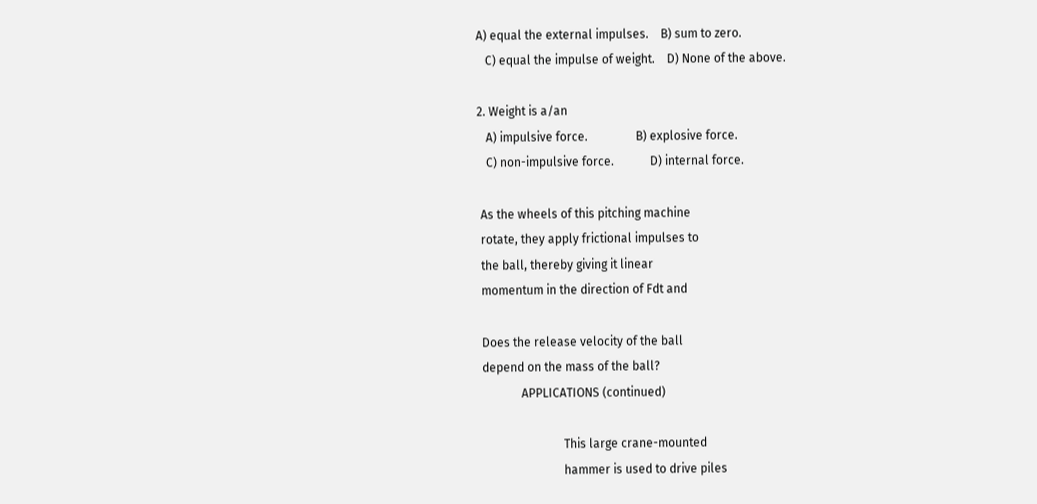A) equal the external impulses.    B) sum to zero.
   C) equal the impulse of weight.    D) None of the above.

2. Weight is a/an
   A) impulsive force.                B) explosive force.
   C) non-impulsive force.            D) internal force.

 As the wheels of this pitching machine
 rotate, they apply frictional impulses to
 the ball, thereby giving it linear
 momentum in the direction of Fdt and

 Does the release velocity of the ball
 depend on the mass of the ball?
              APPLICATIONS (continued)

                            This large crane-mounted
                            hammer is used to drive piles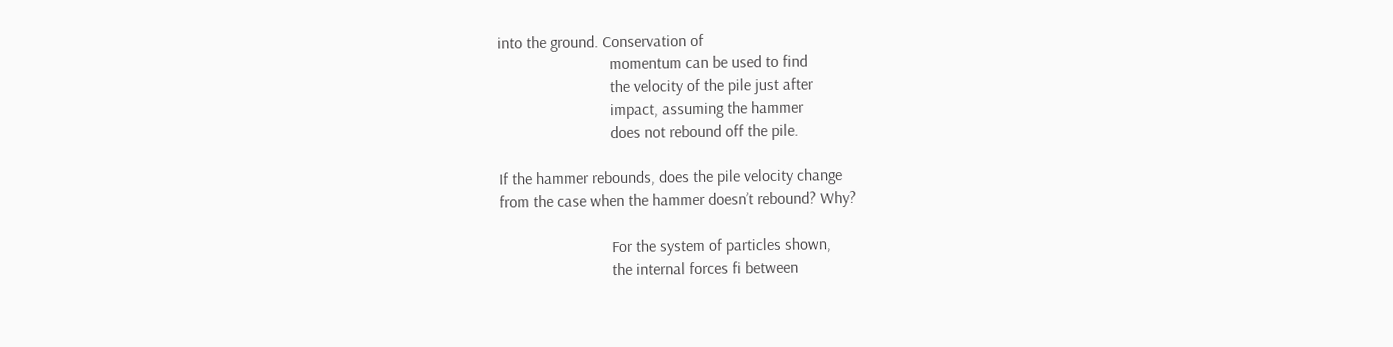into the ground. Conservation of
                            momentum can be used to find
                            the velocity of the pile just after
                            impact, assuming the hammer
                            does not rebound off the pile.

If the hammer rebounds, does the pile velocity change
from the case when the hammer doesn’t rebound? Why?

                            For the system of particles shown,
                            the internal forces fi between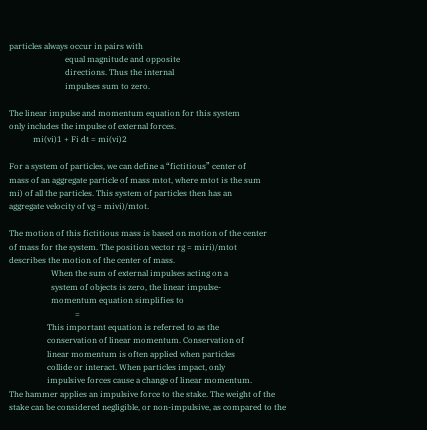particles always occur in pairs with
                            equal magnitude and opposite
                            directions. Thus the internal
                            impulses sum to zero.

The linear impulse and momentum equation for this system
only includes the impulse of external forces.
            mi(vi)1 + Fi dt = mi(vi)2

For a system of particles, we can define a “fictitious” center of
mass of an aggregate particle of mass mtot, where mtot is the sum
mi) of all the particles. This system of particles then has an
aggregate velocity of vg = mivi)/mtot.

The motion of this fictitious mass is based on motion of the center
of mass for the system. The position vector rg = miri)/mtot
describes the motion of the center of mass.
                     When the sum of external impulses acting on a
                     system of objects is zero, the linear impulse-
                     momentum equation simplifies to
                                 =
                   This important equation is referred to as the
                   conservation of linear momentum. Conservation of
                   linear momentum is often applied when particles
                   collide or interact. When particles impact, only
                   impulsive forces cause a change of linear momentum.
The hammer applies an impulsive force to the stake. The weight of the
stake can be considered negligible, or non-impulsive, as compared to the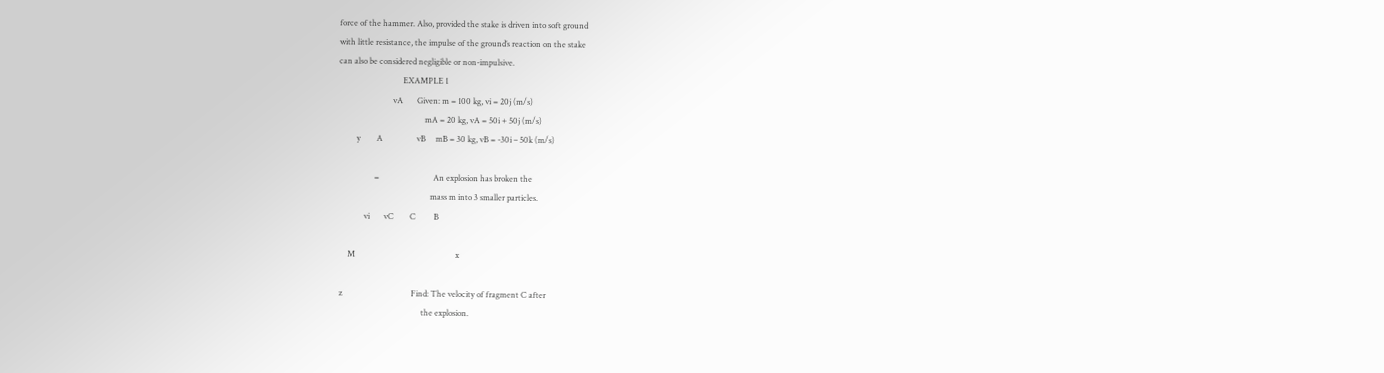force of the hammer. Also, provided the stake is driven into soft ground
with little resistance, the impulse of the ground’s reaction on the stake
can also be considered negligible or non-impulsive.
                                EXAMPLE 1
                           vA       Given: m = 100 kg, vi = 20j (m/s)
                                           mA = 20 kg, vA = 50i + 50j (m/s)
         y        A                 vB     mB = 30 kg, vB = -30i – 50k (m/s)

                  =                           An explosion has broken the
                                              mass m into 3 smaller particles.
             vi       vC        C         B

     M                                                  x

 z                                  Find: The velocity of fragment C after
                                          the explosion.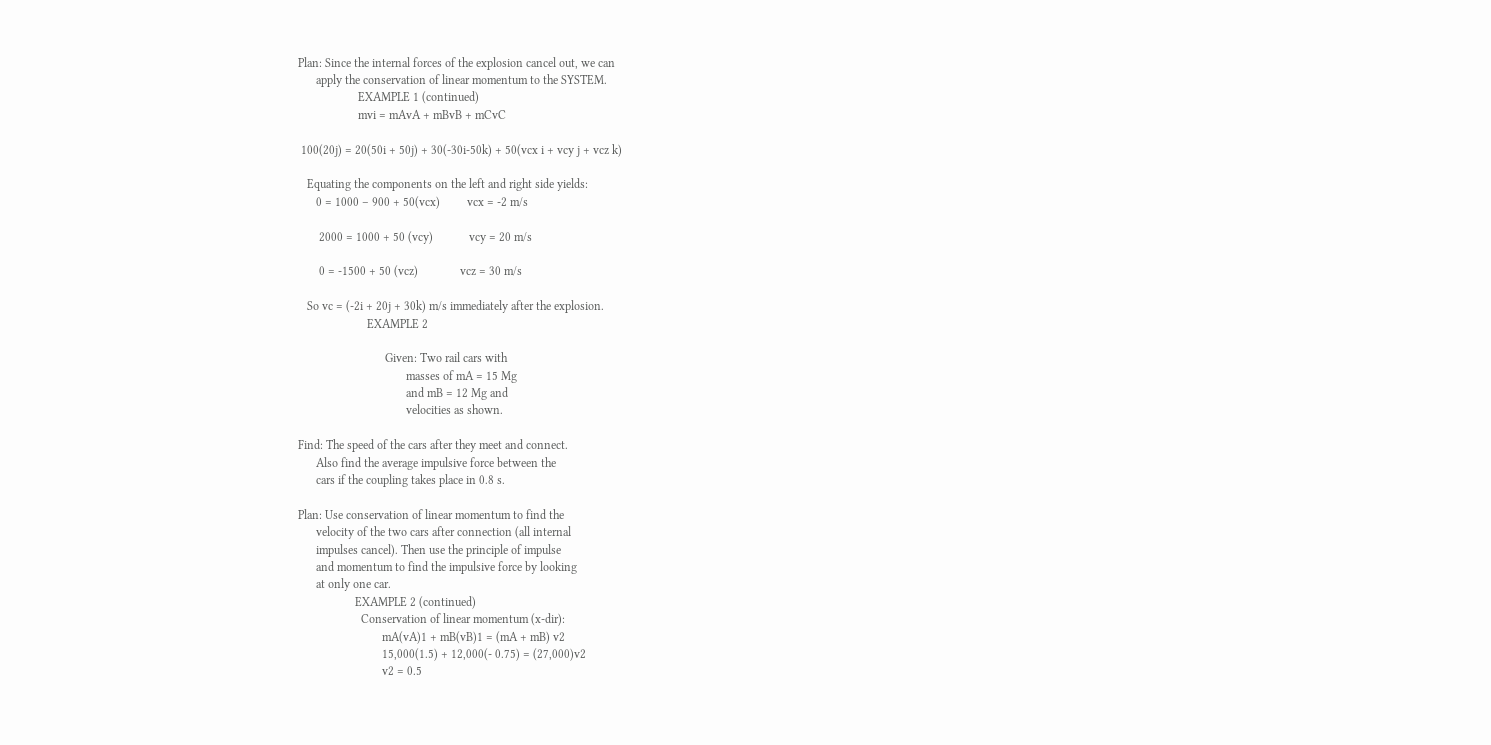Plan: Since the internal forces of the explosion cancel out, we can
      apply the conservation of linear momentum to the SYSTEM.
                    EXAMPLE 1 (continued)
                    mvi = mAvA + mBvB + mCvC

 100(20j) = 20(50i + 50j) + 30(-30i-50k) + 50(vcx i + vcy j + vcz k)

   Equating the components on the left and right side yields:
      0 = 1000 – 900 + 50(vcx)         vcx = -2 m/s

       2000 = 1000 + 50 (vcy)            vcy = 20 m/s

       0 = -1500 + 50 (vcz)              vcz = 30 m/s

   So vc = (-2i + 20j + 30k) m/s immediately after the explosion.
                       EXAMPLE 2

                             Given: Two rail cars with
                                    masses of mA = 15 Mg
                                    and mB = 12 Mg and
                                    velocities as shown.

Find: The speed of the cars after they meet and connect.
      Also find the average impulsive force between the
      cars if the coupling takes place in 0.8 s.

Plan: Use conservation of linear momentum to find the
      velocity of the two cars after connection (all internal
      impulses cancel). Then use the principle of impulse
      and momentum to find the impulsive force by looking
      at only one car.
                   EXAMPLE 2 (continued)
                     Conservation of linear momentum (x-dir):
                            mA(vA)1 + mB(vB)1 = (mA + mB) v2
                            15,000(1.5) + 12,000(- 0.75) = (27,000)v2
                            v2 = 0.5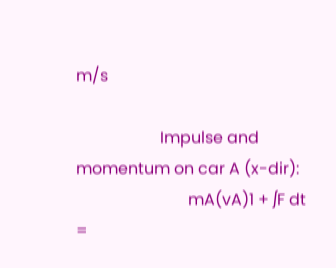m/s

                     Impulse and momentum on car A (x-dir):
                            mA(vA)1 + ∫F dt =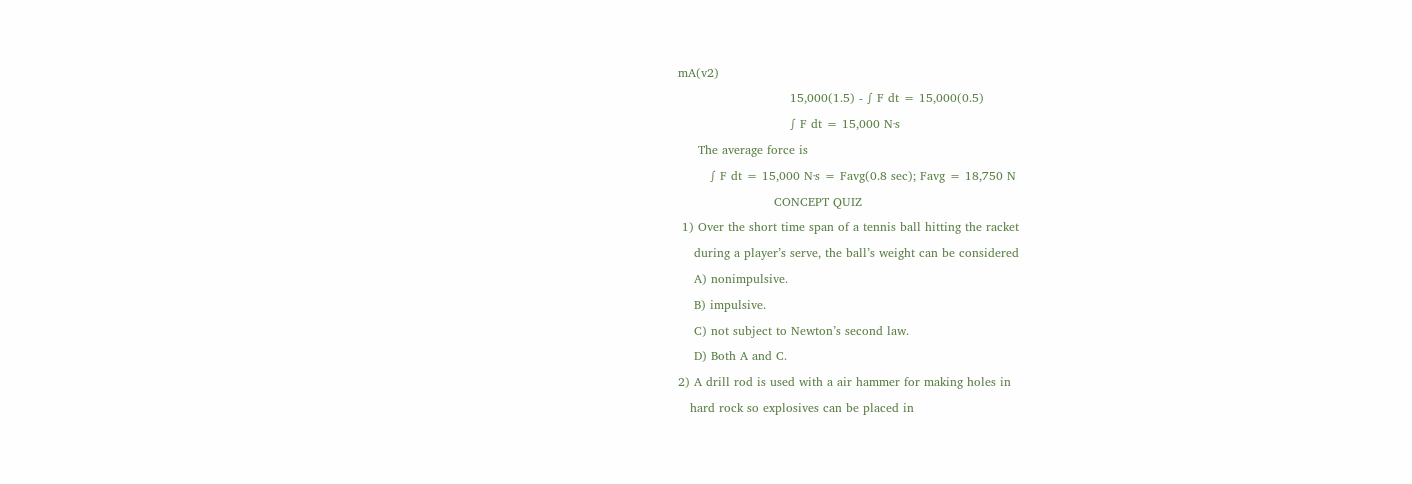mA(v2)
                            15,000(1.5) - ∫ F dt = 15,000(0.5)
                            ∫ F dt = 15,000 N·s
     The average force is
        ∫ F dt = 15,000 N·s = Favg(0.8 sec); Favg = 18,750 N
                        CONCEPT QUIZ
 1) Over the short time span of a tennis ball hitting the racket
    during a player’s serve, the ball’s weight can be considered
    A) nonimpulsive.
    B) impulsive.
    C) not subject to Newton’s second law.
    D) Both A and C.
2) A drill rod is used with a air hammer for making holes in
   hard rock so explosives can be placed in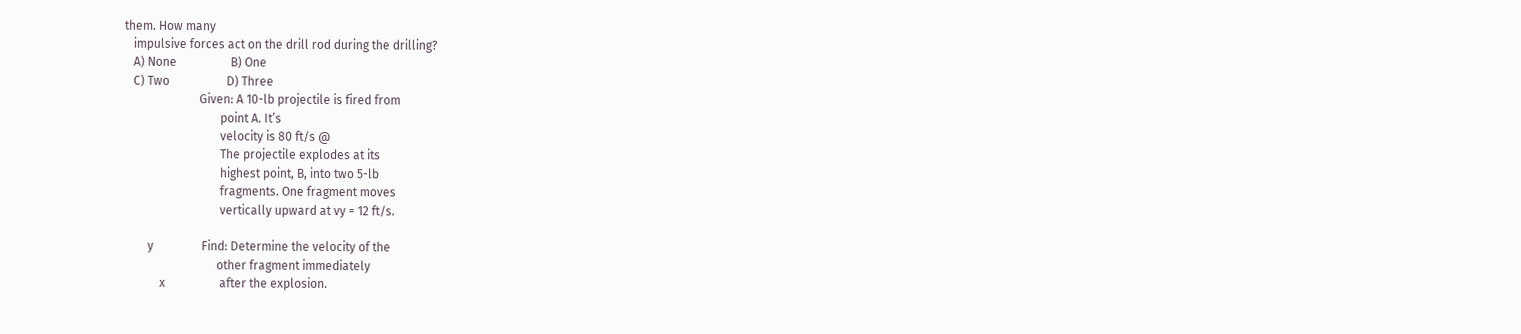them. How many
   impulsive forces act on the drill rod during the drilling?
   A) None                  B) One
   C) Two                   D) Three
                         Given: A 10-lb projectile is fired from
                                point A. It’s
                                velocity is 80 ft/s @
                                The projectile explodes at its
                                highest point, B, into two 5-lb
                                fragments. One fragment moves
                                vertically upward at vy = 12 ft/s.

        y                Find: Determine the velocity of the
                               other fragment immediately
            x                  after the explosion.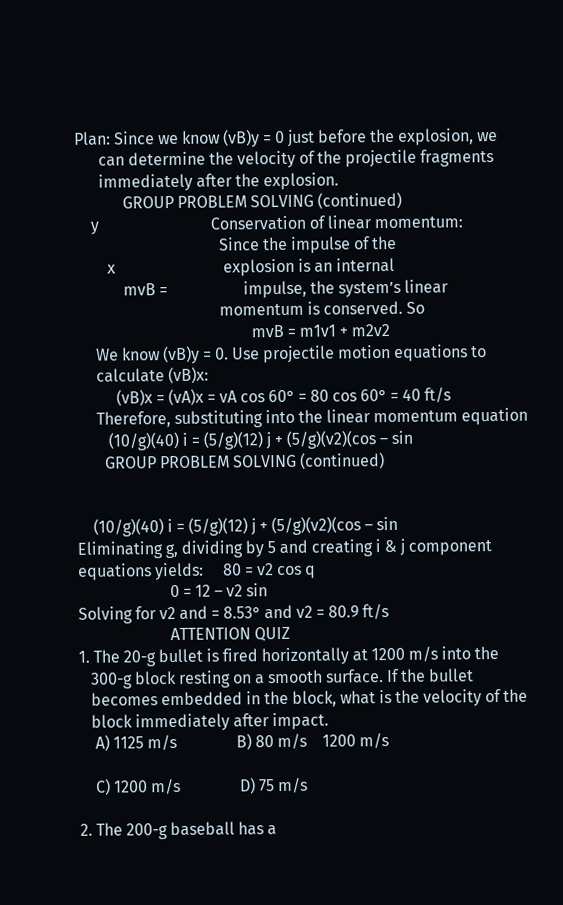Plan: Since we know (vB)y = 0 just before the explosion, we
      can determine the velocity of the projectile fragments
      immediately after the explosion.
            GROUP PROBLEM SOLVING (continued)
    y                            Conservation of linear momentum:
                                    Since the impulse of the
        x                           explosion is an internal
            mvB =                   impulse, the system’s linear
                                    momentum is conserved. So
                                            mvB = m1v1 + m2v2
     We know (vB)y = 0. Use projectile motion equations to
     calculate (vB)x:
          (vB)x = (vA)x = vA cos 60° = 80 cos 60° = 40 ft/s
     Therefore, substituting into the linear momentum equation
        (10/g)(40) i = (5/g)(12) j + (5/g)(v2)(cos – sin
       GROUP PROBLEM SOLVING (continued)


    (10/g)(40) i = (5/g)(12) j + (5/g)(v2)(cos – sin
Eliminating g, dividing by 5 and creating i & j component
equations yields:     80 = v2 cos q
                       0 = 12 – v2 sin
Solving for v2 and = 8.53° and v2 = 80.9 ft/s
                       ATTENTION QUIZ
1. The 20-g bullet is fired horizontally at 1200 m/s into the
   300-g block resting on a smooth surface. If the bullet
   becomes embedded in the block, what is the velocity of the
   block immediately after impact.
    A) 1125 m/s               B) 80 m/s    1200 m/s

    C) 1200 m/s               D) 75 m/s

2. The 200-g baseball has a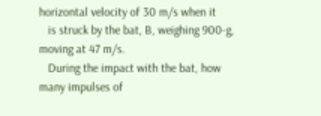horizontal velocity of 30 m/s when it
   is struck by the bat, B, weighing 900-g, moving at 47 m/s.
   During the impact with the bat, how many impulses of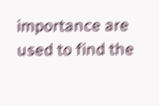importance are used to find the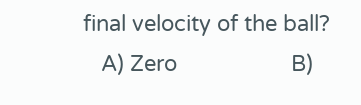final velocity of the ball?
   A) Zero                   B)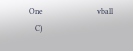One                           vball
   C)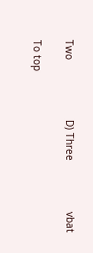Two                    D) Three                 vbat

To top